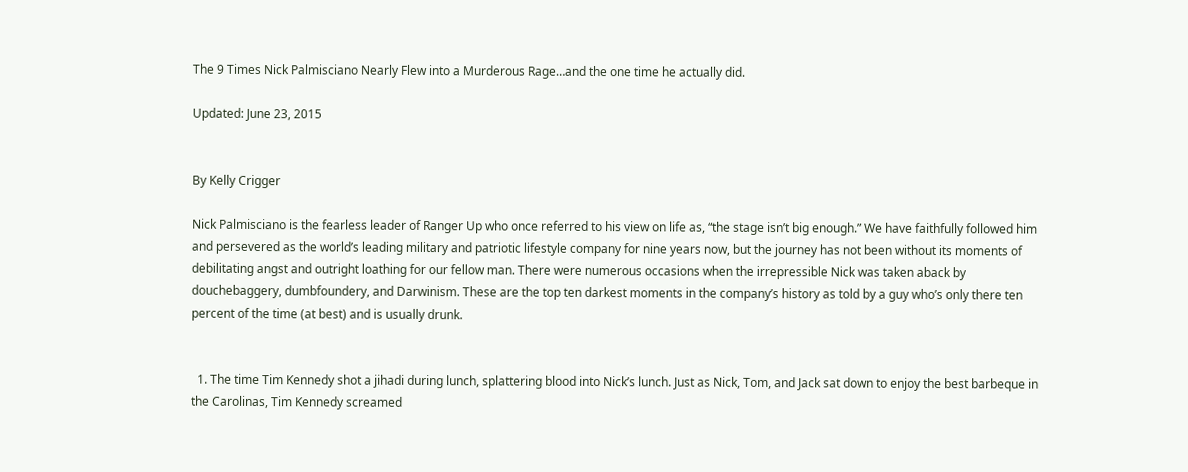The 9 Times Nick Palmisciano Nearly Flew into a Murderous Rage…and the one time he actually did.

Updated: June 23, 2015


By Kelly Crigger

Nick Palmisciano is the fearless leader of Ranger Up who once referred to his view on life as, “the stage isn’t big enough.” We have faithfully followed him and persevered as the world’s leading military and patriotic lifestyle company for nine years now, but the journey has not been without its moments of debilitating angst and outright loathing for our fellow man. There were numerous occasions when the irrepressible Nick was taken aback by douchebaggery, dumbfoundery, and Darwinism. These are the top ten darkest moments in the company’s history as told by a guy who’s only there ten percent of the time (at best) and is usually drunk.


  1. The time Tim Kennedy shot a jihadi during lunch, splattering blood into Nick’s lunch. Just as Nick, Tom, and Jack sat down to enjoy the best barbeque in the Carolinas, Tim Kennedy screamed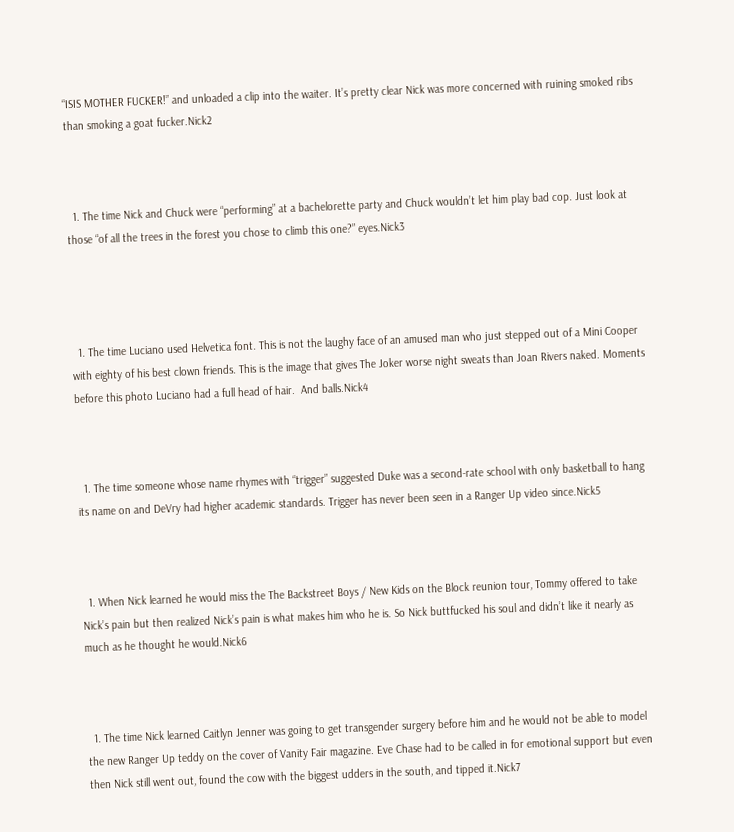“ISIS MOTHER FUCKER!” and unloaded a clip into the waiter. It’s pretty clear Nick was more concerned with ruining smoked ribs than smoking a goat fucker.Nick2



  1. The time Nick and Chuck were “performing” at a bachelorette party and Chuck wouldn’t let him play bad cop. Just look at those “of all the trees in the forest you chose to climb this one?” eyes.Nick3




  1. The time Luciano used Helvetica font. This is not the laughy face of an amused man who just stepped out of a Mini Cooper with eighty of his best clown friends. This is the image that gives The Joker worse night sweats than Joan Rivers naked. Moments before this photo Luciano had a full head of hair.  And balls.Nick4



  1. The time someone whose name rhymes with “trigger” suggested Duke was a second-rate school with only basketball to hang its name on and DeVry had higher academic standards. Trigger has never been seen in a Ranger Up video since.Nick5



  1. When Nick learned he would miss the The Backstreet Boys / New Kids on the Block reunion tour, Tommy offered to take Nick’s pain but then realized Nick’s pain is what makes him who he is. So Nick buttfucked his soul and didn’t like it nearly as much as he thought he would.Nick6



  1. The time Nick learned Caitlyn Jenner was going to get transgender surgery before him and he would not be able to model the new Ranger Up teddy on the cover of Vanity Fair magazine. Eve Chase had to be called in for emotional support but even then Nick still went out, found the cow with the biggest udders in the south, and tipped it.Nick7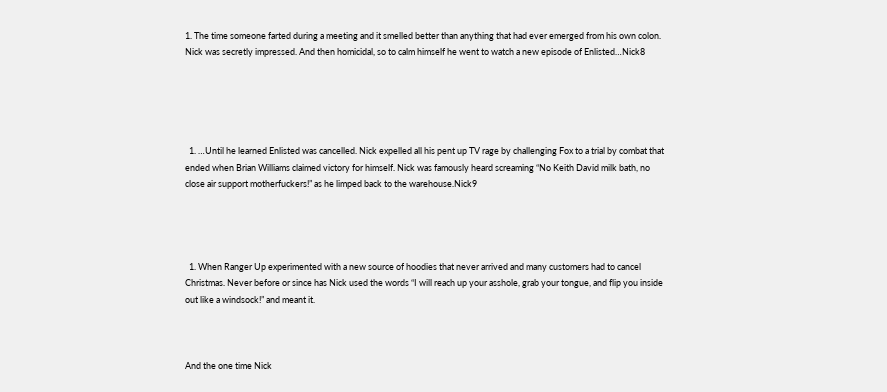1. The time someone farted during a meeting and it smelled better than anything that had ever emerged from his own colon. Nick was secretly impressed. And then homicidal, so to calm himself he went to watch a new episode of Enlisted…Nick8





  1. …Until he learned Enlisted was cancelled. Nick expelled all his pent up TV rage by challenging Fox to a trial by combat that ended when Brian Williams claimed victory for himself. Nick was famously heard screaming “No Keith David milk bath, no close air support motherfuckers!” as he limped back to the warehouse.Nick9




  1. When Ranger Up experimented with a new source of hoodies that never arrived and many customers had to cancel Christmas. Never before or since has Nick used the words “I will reach up your asshole, grab your tongue, and flip you inside out like a windsock!” and meant it.



And the one time Nick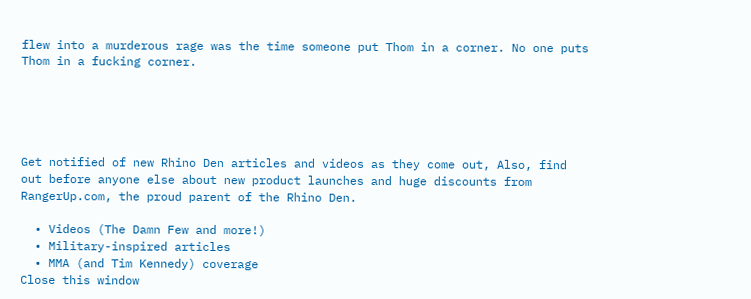flew into a murderous rage was the time someone put Thom in a corner. No one puts Thom in a fucking corner.





Get notified of new Rhino Den articles and videos as they come out, Also, find out before anyone else about new product launches and huge discounts from RangerUp.com, the proud parent of the Rhino Den.

  • Videos (The Damn Few and more!)
  • Military-inspired articles
  • MMA (and Tim Kennedy) coverage
Close this window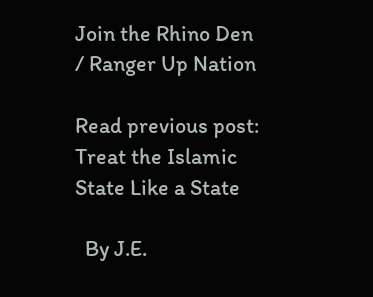Join the Rhino Den / Ranger Up Nation

Read previous post:
Treat the Islamic State Like a State

  By J.E.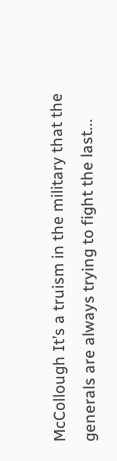McCollough It’s a truism in the military that the generals are always trying to fight the last...